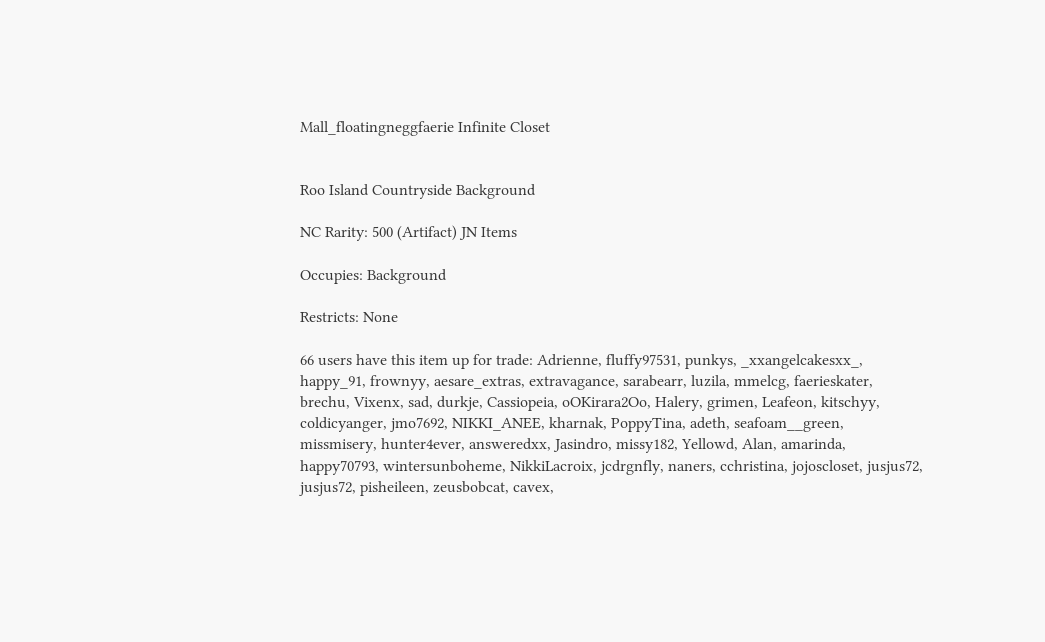Mall_floatingneggfaerie Infinite Closet


Roo Island Countryside Background

NC Rarity: 500 (Artifact) JN Items

Occupies: Background

Restricts: None

66 users have this item up for trade: Adrienne, fluffy97531, punkys, _xxangelcakesxx_, happy_91, frownyy, aesare_extras, extravagance, sarabearr, luzila, mmelcg, faerieskater, brechu, Vixenx, sad, durkje, Cassiopeia, oOKirara2Oo, Halery, grimen, Leafeon, kitschyy, coldicyanger, jmo7692, NIKKI_ANEE, kharnak, PoppyTina, adeth, seafoam__green, missmisery, hunter4ever, answeredxx, Jasindro, missy182, Yellowd, Alan, amarinda, happy70793, wintersunboheme, NikkiLacroix, jcdrgnfly, naners, cchristina, jojoscloset, jusjus72, jusjus72, pisheileen, zeusbobcat, cavex,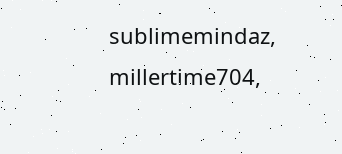sublimemindaz, millertime704,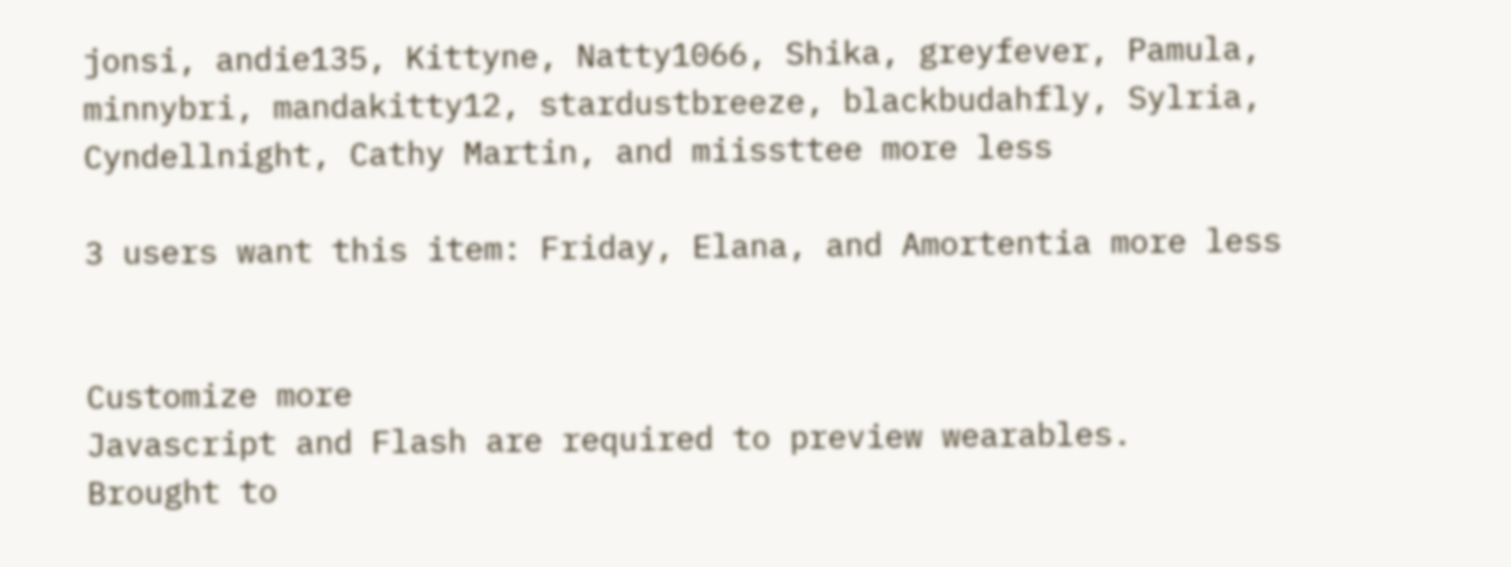jonsi, andie135, Kittyne, Natty1066, Shika, greyfever, Pamula, minnybri, mandakitty12, stardustbreeze, blackbudahfly, Sylria, Cyndellnight, Cathy Martin, and miissttee more less

3 users want this item: Friday, Elana, and Amortentia more less


Customize more
Javascript and Flash are required to preview wearables.
Brought to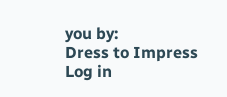you by:
Dress to Impress
Log in